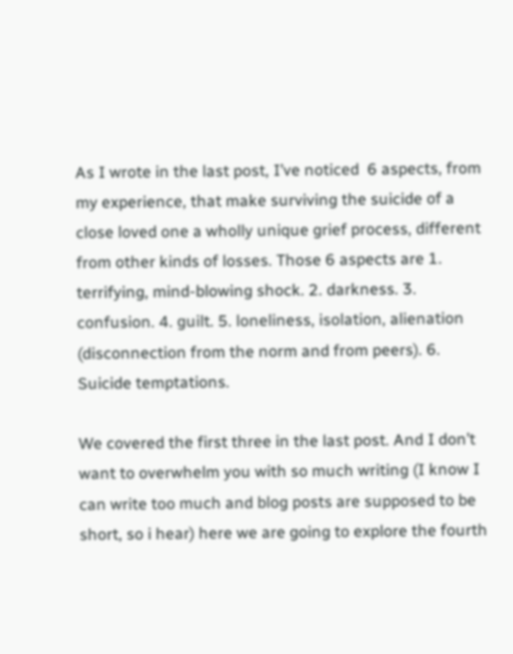As I wrote in the last post, I’ve noticed  6 aspects, from my experience, that make surviving the suicide of a close loved one a wholly unique grief process, different from other kinds of losses. Those 6 aspects are 1. terrifying, mind-blowing shock. 2. darkness. 3.  confusion. 4. guilt. 5. loneliness, isolation, alienation (disconnection from the norm and from peers). 6. Suicide temptations.

We covered the first three in the last post. And I don’t want to overwhelm you with so much writing (I know I can write too much and blog posts are supposed to be short, so i hear) here we are going to explore the fourth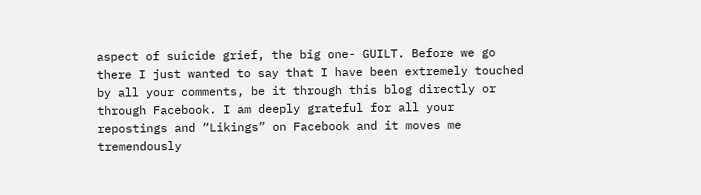aspect of suicide grief, the big one- GUILT. Before we go there I just wanted to say that I have been extremely touched by all your comments, be it through this blog directly or through Facebook. I am deeply grateful for all your repostings and “Likings” on Facebook and it moves me tremendously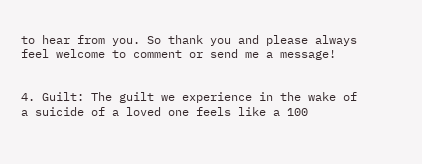to hear from you. So thank you and please always feel welcome to comment or send me a message!


4. Guilt: The guilt we experience in the wake of a suicide of a loved one feels like a 100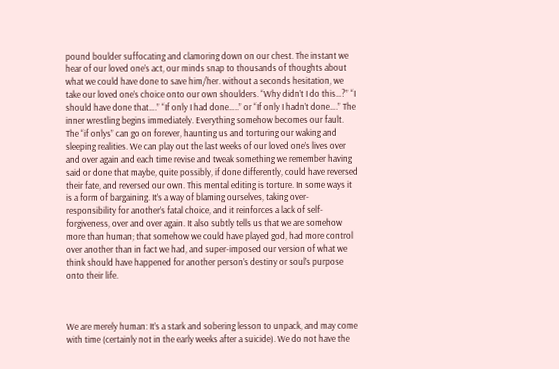pound boulder suffocating and clamoring down on our chest. The instant we hear of our loved one’s act, our minds snap to thousands of thoughts about what we could have done to save him/her. without a seconds hesitation, we take our loved one’s choice onto our own shoulders. “Why didn’t I do this…?” “I should have done that….” “If only I had done…..” or “If only I hadn’t done….” The inner wrestling begins immediately. Everything somehow becomes our fault. The “if onlys” can go on forever, haunting us and torturing our waking and sleeping realities. We can play out the last weeks of our loved one’s lives over and over again and each time revise and tweak something we remember having said or done that maybe, quite possibly, if done differently, could have reversed their fate, and reversed our own. This mental editing is torture. In some ways it is a form of bargaining. It’s a way of blaming ourselves, taking over-responsibility for another’s fatal choice, and it reinforces a lack of self-forgiveness, over and over again. It also subtly tells us that we are somehow more than human; that somehow we could have played god, had more control over another than in fact we had, and super-imposed our version of what we think should have happened for another person’s destiny or soul’s purpose onto their life.



We are merely human: It’s a stark and sobering lesson to unpack, and may come with time (certainly not in the early weeks after a suicide). We do not have the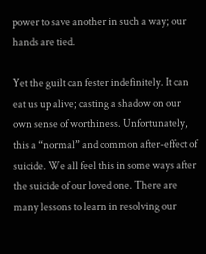power to save another in such a way; our hands are tied.

Yet the guilt can fester indefinitely. It can eat us up alive; casting a shadow on our own sense of worthiness. Unfortunately, this a “normal” and common after-effect of suicide. We all feel this in some ways after the suicide of our loved one. There are many lessons to learn in resolving our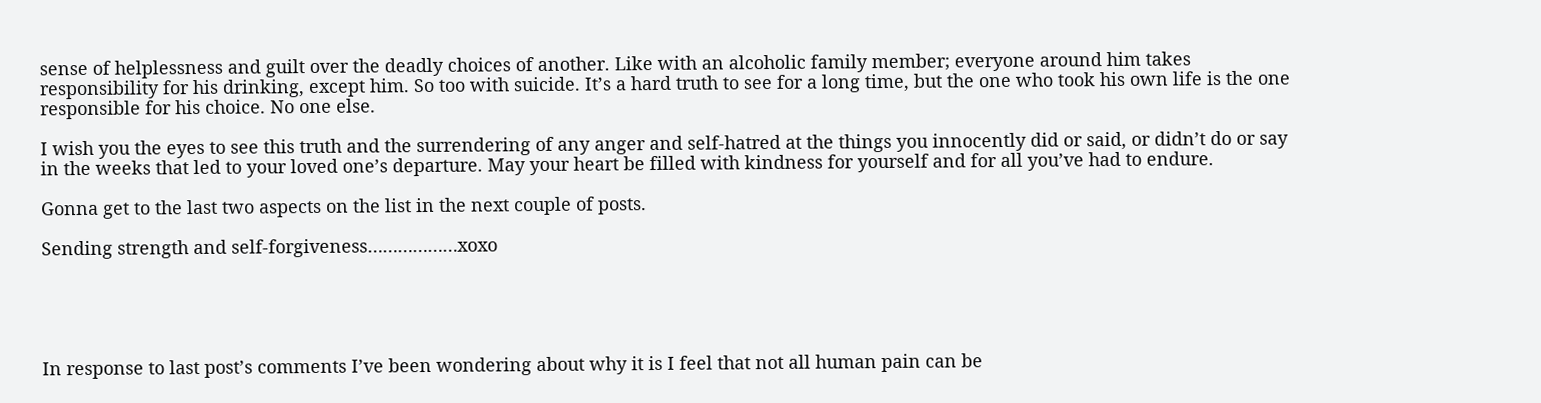sense of helplessness and guilt over the deadly choices of another. Like with an alcoholic family member; everyone around him takes responsibility for his drinking, except him. So too with suicide. It’s a hard truth to see for a long time, but the one who took his own life is the one responsible for his choice. No one else.

I wish you the eyes to see this truth and the surrendering of any anger and self-hatred at the things you innocently did or said, or didn’t do or say in the weeks that led to your loved one’s departure. May your heart be filled with kindness for yourself and for all you’ve had to endure.

Gonna get to the last two aspects on the list in the next couple of posts.

Sending strength and self-forgiveness………………xoxo





In response to last post’s comments I’ve been wondering about why it is I feel that not all human pain can be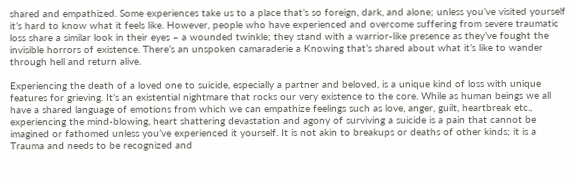shared and empathized. Some experiences take us to a place that’s so foreign, dark, and alone; unless you’ve visited yourself it’s hard to know what it feels like. However, people who have experienced and overcome suffering from severe traumatic loss share a similar look in their eyes – a wounded twinkle; they stand with a warrior-like presence as they’ve fought the invisible horrors of existence. There’s an unspoken camaraderie a Knowing that’s shared about what it’s like to wander through hell and return alive.

Experiencing the death of a loved one to suicide, especially a partner and beloved, is a unique kind of loss with unique features for grieving. It’s an existential nightmare that rocks our very existence to the core. While as human beings we all have a shared language of emotions from which we can empathize feelings such as love, anger, guilt, heartbreak etc., experiencing the mind-blowing, heart shattering devastation and agony of surviving a suicide is a pain that cannot be imagined or fathomed unless you’ve experienced it yourself. It is not akin to breakups or deaths of other kinds; it is a Trauma and needs to be recognized and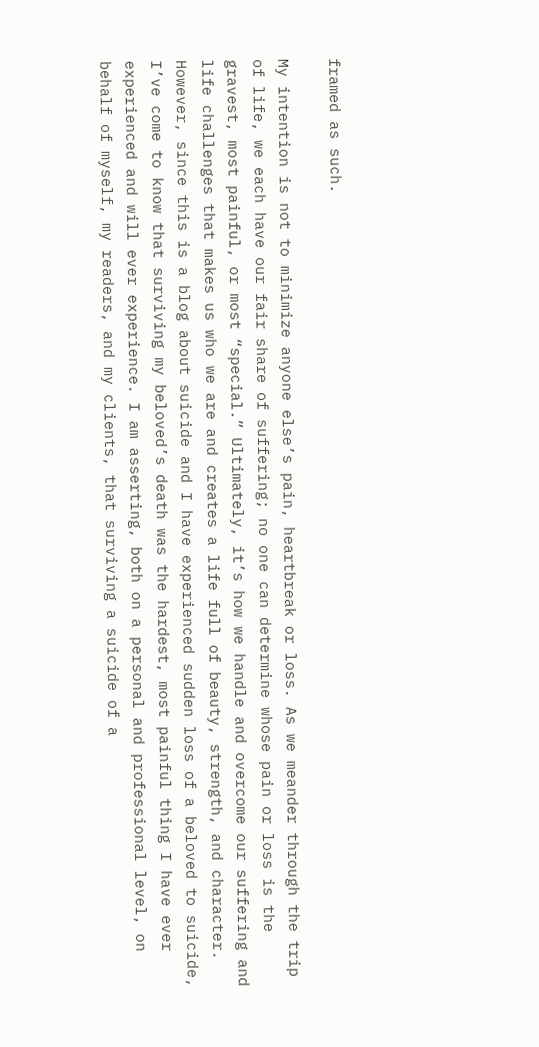framed as such.

My intention is not to minimize anyone else’s pain, heartbreak or loss. As we meander through the trip of life, we each have our fair share of suffering; no one can determine whose pain or loss is the gravest, most painful, or most “special.” Ultimately, it’s how we handle and overcome our suffering and life challenges that makes us who we are and creates a life full of beauty, strength, and character. However, since this is a blog about suicide and I have experienced sudden loss of a beloved to suicide, I’ve come to know that surviving my beloved’s death was the hardest, most painful thing I have ever experienced and will ever experience. I am asserting, both on a personal and professional level, on behalf of myself, my readers, and my clients, that surviving a suicide of a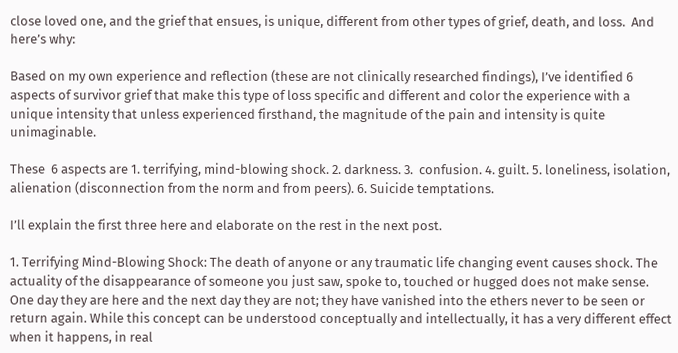close loved one, and the grief that ensues, is unique, different from other types of grief, death, and loss.  And here’s why:

Based on my own experience and reflection (these are not clinically researched findings), I’ve identified 6 aspects of survivor grief that make this type of loss specific and different and color the experience with a unique intensity that unless experienced firsthand, the magnitude of the pain and intensity is quite unimaginable.

These  6 aspects are 1. terrifying, mind-blowing shock. 2. darkness. 3.  confusion. 4. guilt. 5. loneliness, isolation, alienation (disconnection from the norm and from peers). 6. Suicide temptations.

I’ll explain the first three here and elaborate on the rest in the next post.

1. Terrifying Mind-Blowing Shock: The death of anyone or any traumatic life changing event causes shock. The actuality of the disappearance of someone you just saw, spoke to, touched or hugged does not make sense. One day they are here and the next day they are not; they have vanished into the ethers never to be seen or return again. While this concept can be understood conceptually and intellectually, it has a very different effect when it happens, in real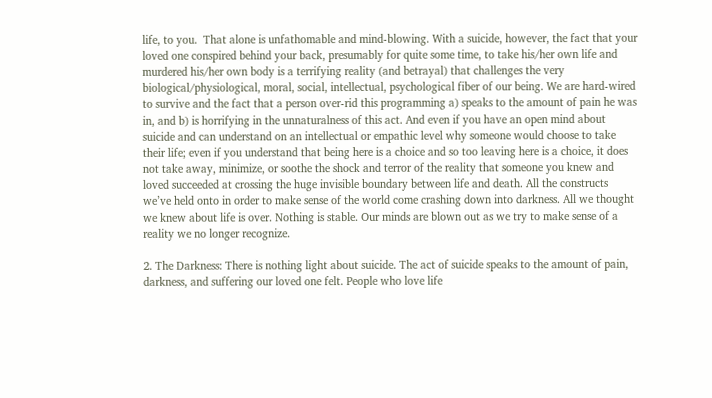life, to you.  That alone is unfathomable and mind-blowing. With a suicide, however, the fact that your loved one conspired behind your back, presumably for quite some time, to take his/her own life and murdered his/her own body is a terrifying reality (and betrayal) that challenges the very biological/physiological, moral, social, intellectual, psychological fiber of our being. We are hard-wired to survive and the fact that a person over-rid this programming a) speaks to the amount of pain he was in, and b) is horrifying in the unnaturalness of this act. And even if you have an open mind about suicide and can understand on an intellectual or empathic level why someone would choose to take their life; even if you understand that being here is a choice and so too leaving here is a choice, it does not take away, minimize, or soothe the shock and terror of the reality that someone you knew and loved succeeded at crossing the huge invisible boundary between life and death. All the constructs we’ve held onto in order to make sense of the world come crashing down into darkness. All we thought we knew about life is over. Nothing is stable. Our minds are blown out as we try to make sense of a reality we no longer recognize.

2. The Darkness: There is nothing light about suicide. The act of suicide speaks to the amount of pain, darkness, and suffering our loved one felt. People who love life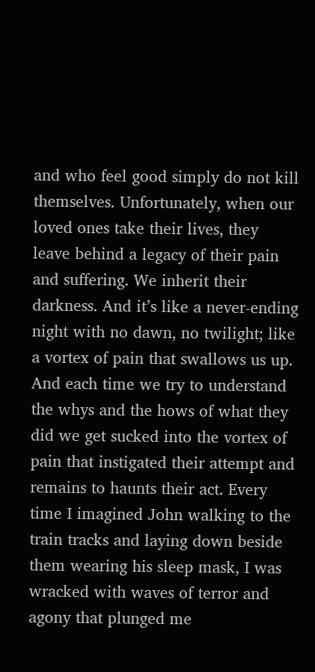and who feel good simply do not kill themselves. Unfortunately, when our loved ones take their lives, they leave behind a legacy of their pain and suffering. We inherit their darkness. And it’s like a never-ending night with no dawn, no twilight; like a vortex of pain that swallows us up. And each time we try to understand the whys and the hows of what they did we get sucked into the vortex of pain that instigated their attempt and remains to haunts their act. Every time I imagined John walking to the train tracks and laying down beside them wearing his sleep mask, I was wracked with waves of terror and agony that plunged me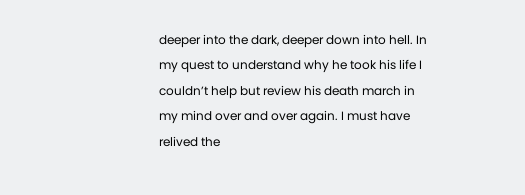deeper into the dark, deeper down into hell. In my quest to understand why he took his life I couldn’t help but review his death march in my mind over and over again. I must have relived the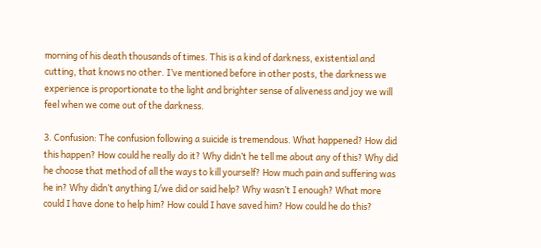morning of his death thousands of times. This is a kind of darkness, existential and cutting, that knows no other. I’ve mentioned before in other posts, the darkness we experience is proportionate to the light and brighter sense of aliveness and joy we will feel when we come out of the darkness.

3. Confusion: The confusion following a suicide is tremendous. What happened? How did this happen? How could he really do it? Why didn’t he tell me about any of this? Why did he choose that method of all the ways to kill yourself? How much pain and suffering was he in? Why didn’t anything I/we did or said help? Why wasn’t I enough? What more could I have done to help him? How could I have saved him? How could he do this?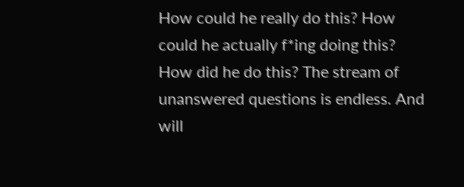How could he really do this? How could he actually f*ing doing this? How did he do this? The stream of unanswered questions is endless. And will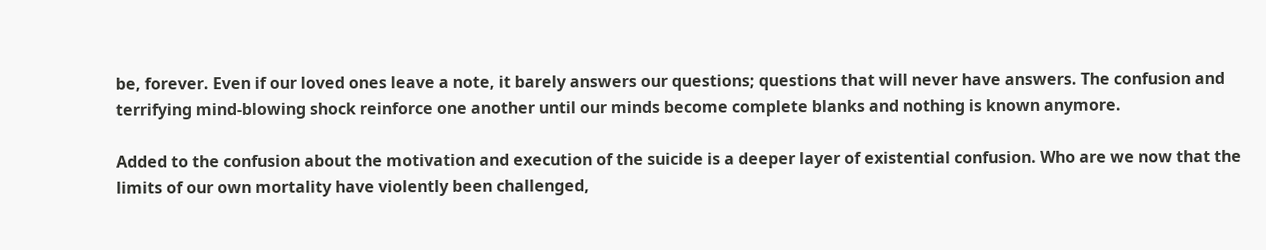be, forever. Even if our loved ones leave a note, it barely answers our questions; questions that will never have answers. The confusion and terrifying mind-blowing shock reinforce one another until our minds become complete blanks and nothing is known anymore.

Added to the confusion about the motivation and execution of the suicide is a deeper layer of existential confusion. Who are we now that the limits of our own mortality have violently been challenged,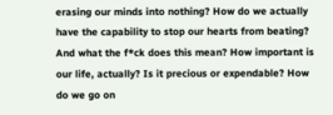erasing our minds into nothing? How do we actually have the capability to stop our hearts from beating? And what the f*ck does this mean? How important is our life, actually? Is it precious or expendable? How do we go on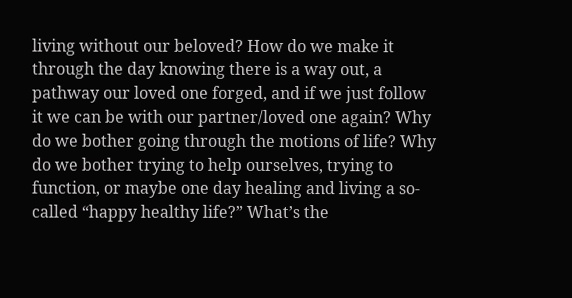living without our beloved? How do we make it through the day knowing there is a way out, a pathway our loved one forged, and if we just follow it we can be with our partner/loved one again? Why do we bother going through the motions of life? Why do we bother trying to help ourselves, trying to function, or maybe one day healing and living a so-called “happy healthy life?” What’s the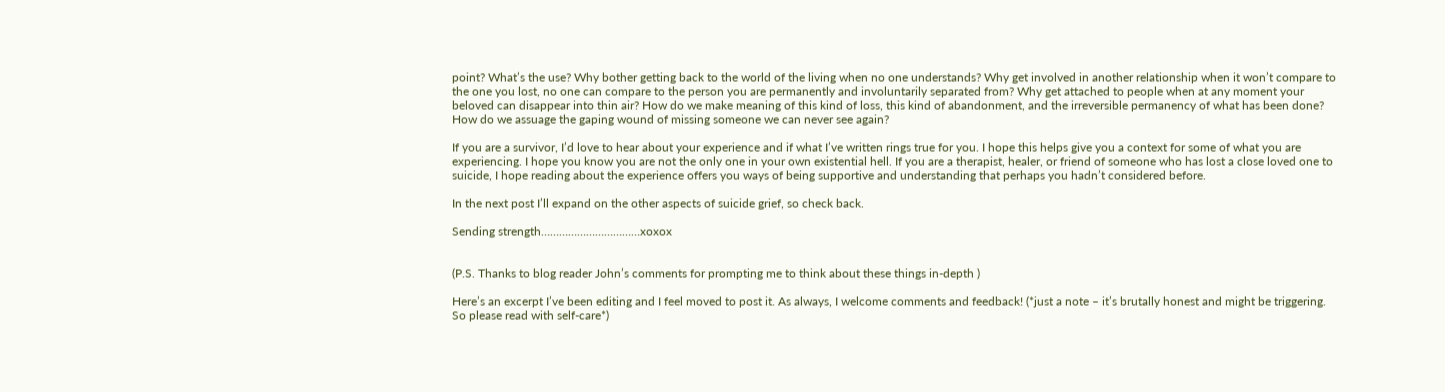point? What’s the use? Why bother getting back to the world of the living when no one understands? Why get involved in another relationship when it won’t compare to the one you lost, no one can compare to the person you are permanently and involuntarily separated from? Why get attached to people when at any moment your beloved can disappear into thin air? How do we make meaning of this kind of loss, this kind of abandonment, and the irreversible permanency of what has been done? How do we assuage the gaping wound of missing someone we can never see again?

If you are a survivor, I’d love to hear about your experience and if what I’ve written rings true for you. I hope this helps give you a context for some of what you are experiencing. I hope you know you are not the only one in your own existential hell. If you are a therapist, healer, or friend of someone who has lost a close loved one to suicide, I hope reading about the experience offers you ways of being supportive and understanding that perhaps you hadn’t considered before.

In the next post I’ll expand on the other aspects of suicide grief, so check back.

Sending strength……………………………xoxox


(P.S. Thanks to blog reader John’s comments for prompting me to think about these things in-depth )

Here’s an excerpt I’ve been editing and I feel moved to post it. As always, I welcome comments and feedback! (*just a note – it’s brutally honest and might be triggering. So please read with self-care*)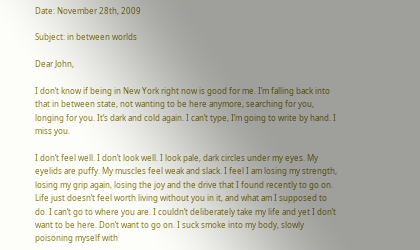Date: November 28th, 2009

Subject: in between worlds

Dear John,

I don’t know if being in New York right now is good for me. I’m falling back into that in between state, not wanting to be here anymore, searching for you, longing for you. It’s dark and cold again. I can’t type, I’m going to write by hand. I miss you.

I don’t feel well. I don’t look well. I look pale, dark circles under my eyes. My eyelids are puffy. My muscles feel weak and slack. I feel I am losing my strength, losing my grip again, losing the joy and the drive that I found recently to go on. Life just doesn’t feel worth living without you in it, and what am I supposed to do. I can’t go to where you are. I couldn’t deliberately take my life and yet I don’t want to be here. Don’t want to go on. I suck smoke into my body, slowly poisoning myself with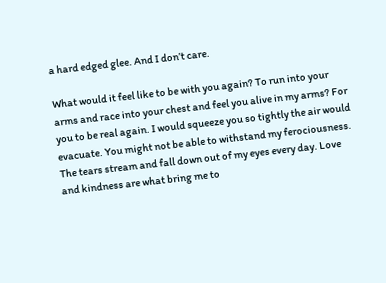a hard edged glee. And I don’t care.

What would it feel like to be with you again? To run into your arms and race into your chest and feel you alive in my arms? For you to be real again. I would squeeze you so tightly the air would evacuate. You might not be able to withstand my ferociousness. The tears stream and fall down out of my eyes every day. Love and kindness are what bring me to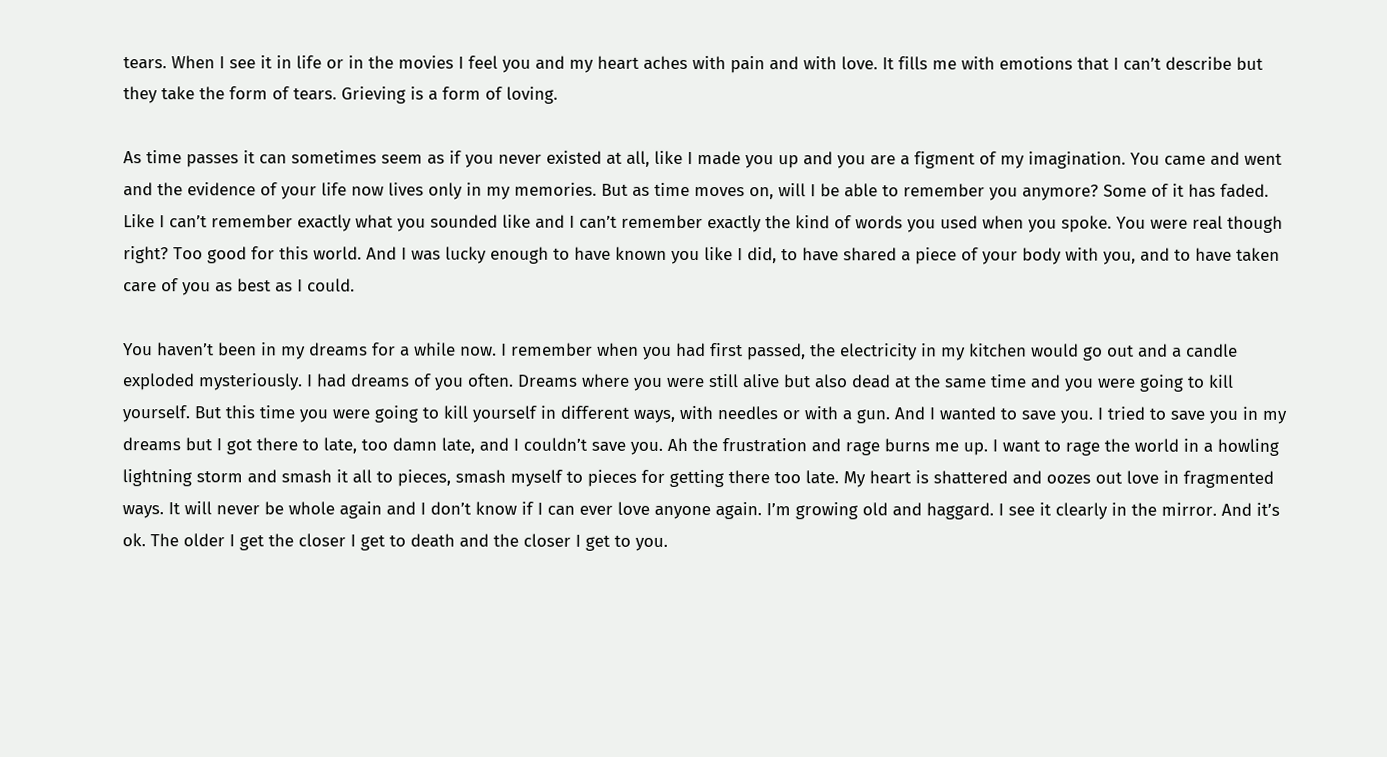tears. When I see it in life or in the movies I feel you and my heart aches with pain and with love. It fills me with emotions that I can’t describe but they take the form of tears. Grieving is a form of loving.

As time passes it can sometimes seem as if you never existed at all, like I made you up and you are a figment of my imagination. You came and went and the evidence of your life now lives only in my memories. But as time moves on, will I be able to remember you anymore? Some of it has faded. Like I can’t remember exactly what you sounded like and I can’t remember exactly the kind of words you used when you spoke. You were real though right? Too good for this world. And I was lucky enough to have known you like I did, to have shared a piece of your body with you, and to have taken care of you as best as I could.

You haven’t been in my dreams for a while now. I remember when you had first passed, the electricity in my kitchen would go out and a candle exploded mysteriously. I had dreams of you often. Dreams where you were still alive but also dead at the same time and you were going to kill yourself. But this time you were going to kill yourself in different ways, with needles or with a gun. And I wanted to save you. I tried to save you in my dreams but I got there to late, too damn late, and I couldn’t save you. Ah the frustration and rage burns me up. I want to rage the world in a howling lightning storm and smash it all to pieces, smash myself to pieces for getting there too late. My heart is shattered and oozes out love in fragmented ways. It will never be whole again and I don’t know if I can ever love anyone again. I’m growing old and haggard. I see it clearly in the mirror. And it’s ok. The older I get the closer I get to death and the closer I get to you.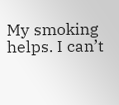My smoking helps. I can’t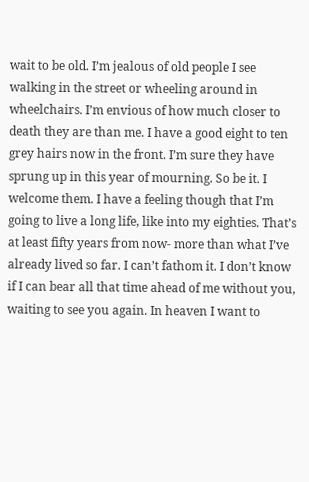wait to be old. I’m jealous of old people I see walking in the street or wheeling around in wheelchairs. I’m envious of how much closer to death they are than me. I have a good eight to ten grey hairs now in the front. I’m sure they have sprung up in this year of mourning. So be it. I welcome them. I have a feeling though that I’m going to live a long life, like into my eighties. That’s at least fifty years from now- more than what I’ve already lived so far. I can’t fathom it. I don’t know if I can bear all that time ahead of me without you, waiting to see you again. In heaven I want to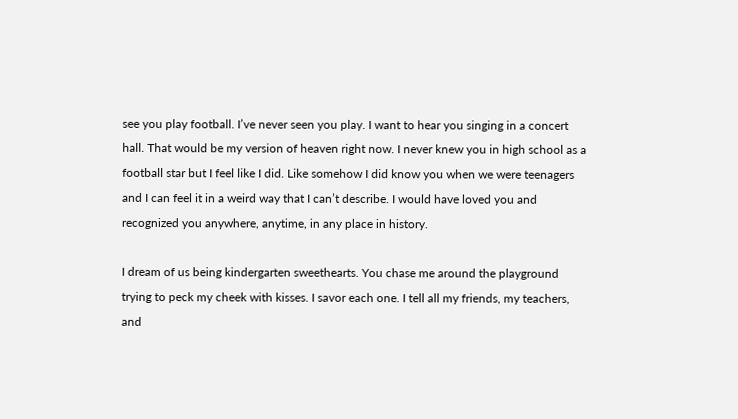see you play football. I’ve never seen you play. I want to hear you singing in a concert hall. That would be my version of heaven right now. I never knew you in high school as a football star but I feel like I did. Like somehow I did know you when we were teenagers and I can feel it in a weird way that I can’t describe. I would have loved you and recognized you anywhere, anytime, in any place in history.

I dream of us being kindergarten sweethearts. You chase me around the playground trying to peck my cheek with kisses. I savor each one. I tell all my friends, my teachers, and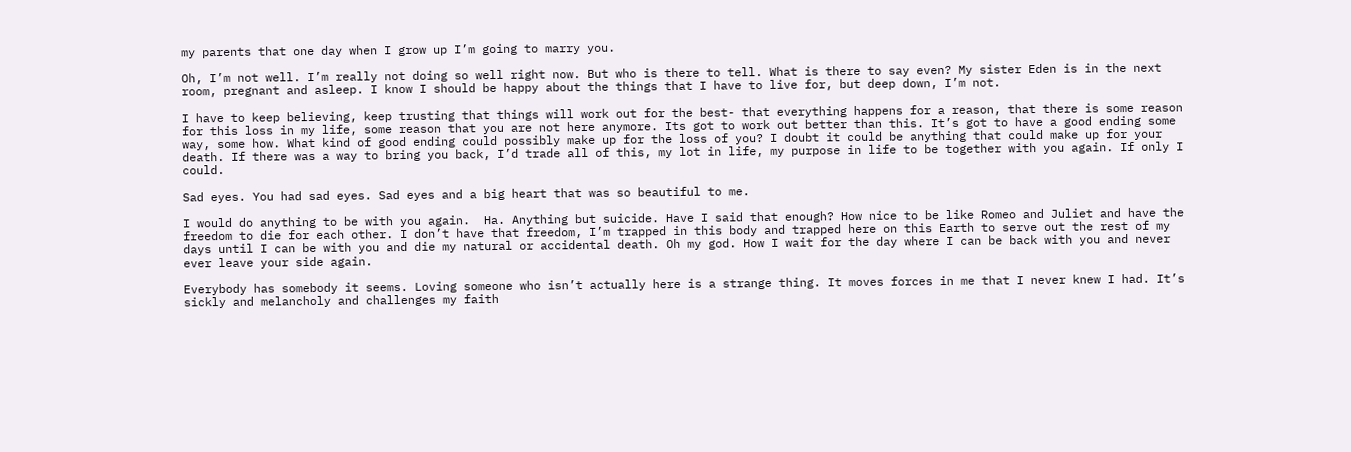my parents that one day when I grow up I’m going to marry you.

Oh, I’m not well. I’m really not doing so well right now. But who is there to tell. What is there to say even? My sister Eden is in the next room, pregnant and asleep. I know I should be happy about the things that I have to live for, but deep down, I’m not.

I have to keep believing, keep trusting that things will work out for the best- that everything happens for a reason, that there is some reason for this loss in my life, some reason that you are not here anymore. Its got to work out better than this. It’s got to have a good ending some way, some how. What kind of good ending could possibly make up for the loss of you? I doubt it could be anything that could make up for your death. If there was a way to bring you back, I’d trade all of this, my lot in life, my purpose in life to be together with you again. If only I could.

Sad eyes. You had sad eyes. Sad eyes and a big heart that was so beautiful to me.

I would do anything to be with you again.  Ha. Anything but suicide. Have I said that enough? How nice to be like Romeo and Juliet and have the freedom to die for each other. I don’t have that freedom, I’m trapped in this body and trapped here on this Earth to serve out the rest of my days until I can be with you and die my natural or accidental death. Oh my god. How I wait for the day where I can be back with you and never ever leave your side again.

Everybody has somebody it seems. Loving someone who isn’t actually here is a strange thing. It moves forces in me that I never knew I had. It’s sickly and melancholy and challenges my faith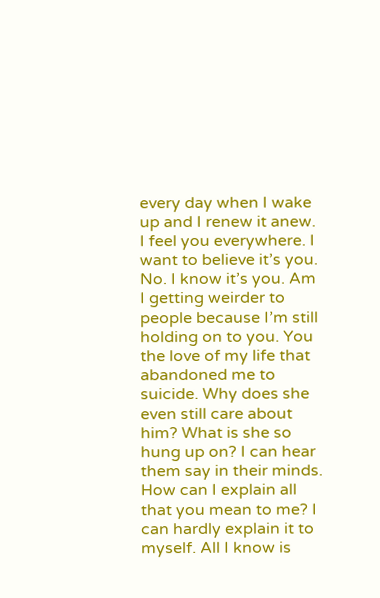every day when I wake up and I renew it anew. I feel you everywhere. I want to believe it’s you. No. I know it’s you. Am I getting weirder to people because I’m still holding on to you. You the love of my life that abandoned me to suicide. Why does she even still care about him? What is she so hung up on? I can hear them say in their minds. How can I explain all that you mean to me? I can hardly explain it to myself. All I know is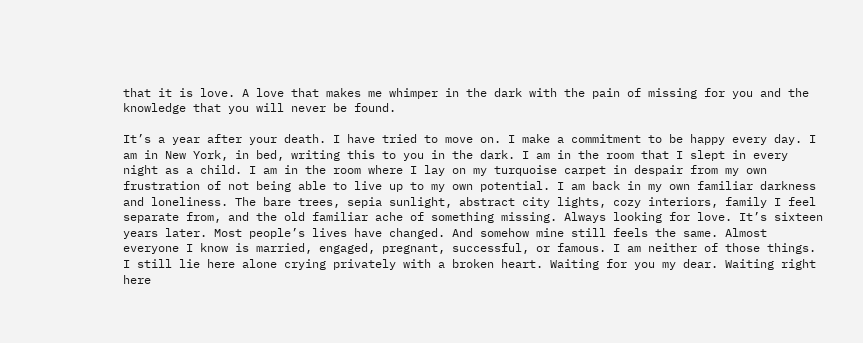that it is love. A love that makes me whimper in the dark with the pain of missing for you and the knowledge that you will never be found.

It’s a year after your death. I have tried to move on. I make a commitment to be happy every day. I am in New York, in bed, writing this to you in the dark. I am in the room that I slept in every night as a child. I am in the room where I lay on my turquoise carpet in despair from my own frustration of not being able to live up to my own potential. I am back in my own familiar darkness and loneliness. The bare trees, sepia sunlight, abstract city lights, cozy interiors, family I feel separate from, and the old familiar ache of something missing. Always looking for love. It’s sixteen years later. Most people’s lives have changed. And somehow mine still feels the same. Almost everyone I know is married, engaged, pregnant, successful, or famous. I am neither of those things. I still lie here alone crying privately with a broken heart. Waiting for you my dear. Waiting right here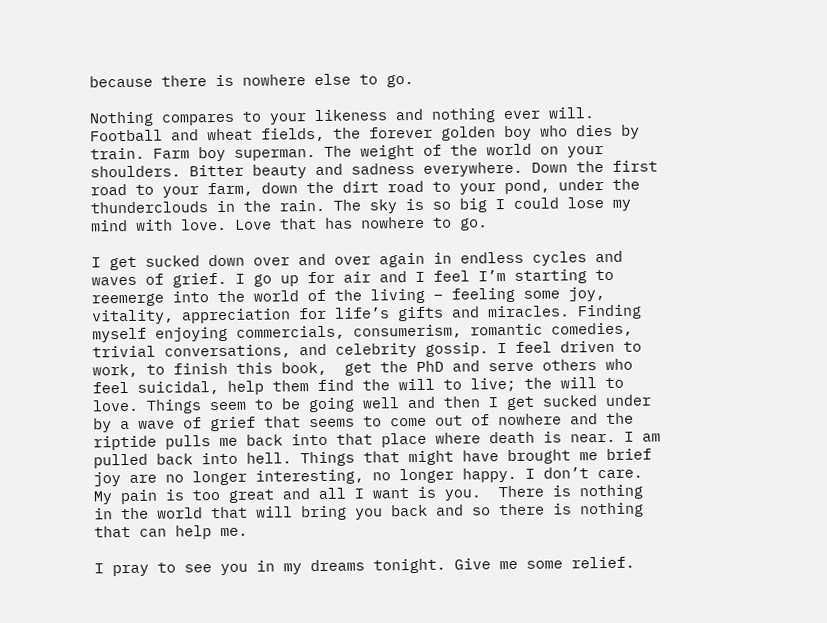because there is nowhere else to go.

Nothing compares to your likeness and nothing ever will. Football and wheat fields, the forever golden boy who dies by train. Farm boy superman. The weight of the world on your shoulders. Bitter beauty and sadness everywhere. Down the first road to your farm, down the dirt road to your pond, under the thunderclouds in the rain. The sky is so big I could lose my mind with love. Love that has nowhere to go.

I get sucked down over and over again in endless cycles and waves of grief. I go up for air and I feel I’m starting to reemerge into the world of the living – feeling some joy, vitality, appreciation for life’s gifts and miracles. Finding myself enjoying commercials, consumerism, romantic comedies, trivial conversations, and celebrity gossip. I feel driven to work, to finish this book,  get the PhD and serve others who feel suicidal, help them find the will to live; the will to love. Things seem to be going well and then I get sucked under by a wave of grief that seems to come out of nowhere and the riptide pulls me back into that place where death is near. I am pulled back into hell. Things that might have brought me brief joy are no longer interesting, no longer happy. I don’t care. My pain is too great and all I want is you.  There is nothing in the world that will bring you back and so there is nothing that can help me.

I pray to see you in my dreams tonight. Give me some relief.